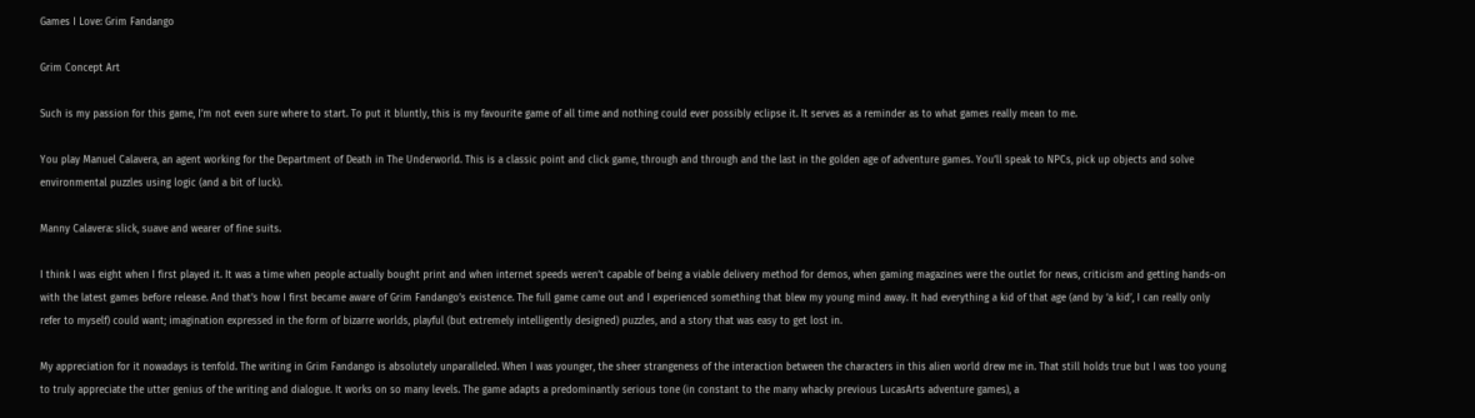Games I Love: Grim Fandango

Grim Concept Art

Such is my passion for this game, I’m not even sure where to start. To put it bluntly, this is my favourite game of all time and nothing could ever possibly eclipse it. It serves as a reminder as to what games really mean to me.

You play Manuel Calavera, an agent working for the Department of Death in The Underworld. This is a classic point and click game, through and through and the last in the golden age of adventure games. You’ll speak to NPCs, pick up objects and solve environmental puzzles using logic (and a bit of luck).

Manny Calavera: slick, suave and wearer of fine suits.

I think I was eight when I first played it. It was a time when people actually bought print and when internet speeds weren’t capable of being a viable delivery method for demos, when gaming magazines were the outlet for news, criticism and getting hands-on with the latest games before release. And that’s how I first became aware of Grim Fandango’s existence. The full game came out and I experienced something that blew my young mind away. It had everything a kid of that age (and by ‘a kid’, I can really only refer to myself) could want; imagination expressed in the form of bizarre worlds, playful (but extremely intelligently designed) puzzles, and a story that was easy to get lost in.

My appreciation for it nowadays is tenfold. The writing in Grim Fandango is absolutely unparalleled. When I was younger, the sheer strangeness of the interaction between the characters in this alien world drew me in. That still holds true but I was too young to truly appreciate the utter genius of the writing and dialogue. It works on so many levels. The game adapts a predominantly serious tone (in constant to the many whacky previous LucasArts adventure games), a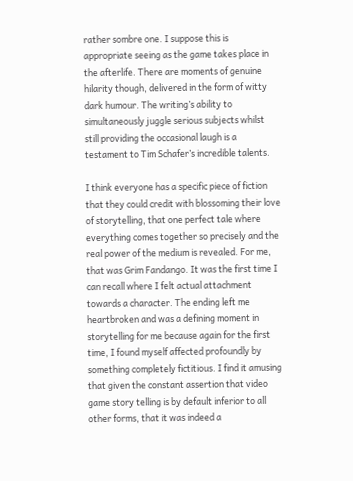rather sombre one. I suppose this is appropriate seeing as the game takes place in the afterlife. There are moments of genuine hilarity though, delivered in the form of witty dark humour. The writing’s ability to simultaneously juggle serious subjects whilst still providing the occasional laugh is a testament to Tim Schafer’s incredible talents.

I think everyone has a specific piece of fiction that they could credit with blossoming their love of storytelling, that one perfect tale where everything comes together so precisely and the real power of the medium is revealed. For me, that was Grim Fandango. It was the first time I can recall where I felt actual attachment towards a character. The ending left me heartbroken and was a defining moment in storytelling for me because again for the first time, I found myself affected profoundly by something completely fictitious. I find it amusing that given the constant assertion that video game story telling is by default inferior to all other forms, that it was indeed a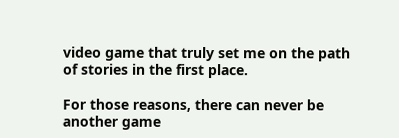video game that truly set me on the path of stories in the first place.

For those reasons, there can never be another game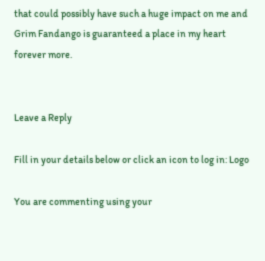that could possibly have such a huge impact on me and Grim Fandango is guaranteed a place in my heart forever more.


Leave a Reply

Fill in your details below or click an icon to log in: Logo

You are commenting using your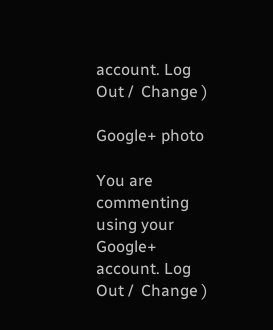account. Log Out /  Change )

Google+ photo

You are commenting using your Google+ account. Log Out /  Change )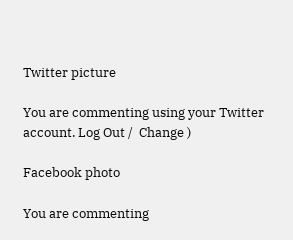Twitter picture

You are commenting using your Twitter account. Log Out /  Change )

Facebook photo

You are commenting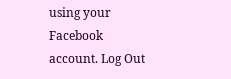using your Facebook account. Log Out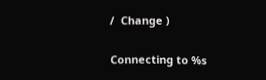/  Change )


Connecting to %s